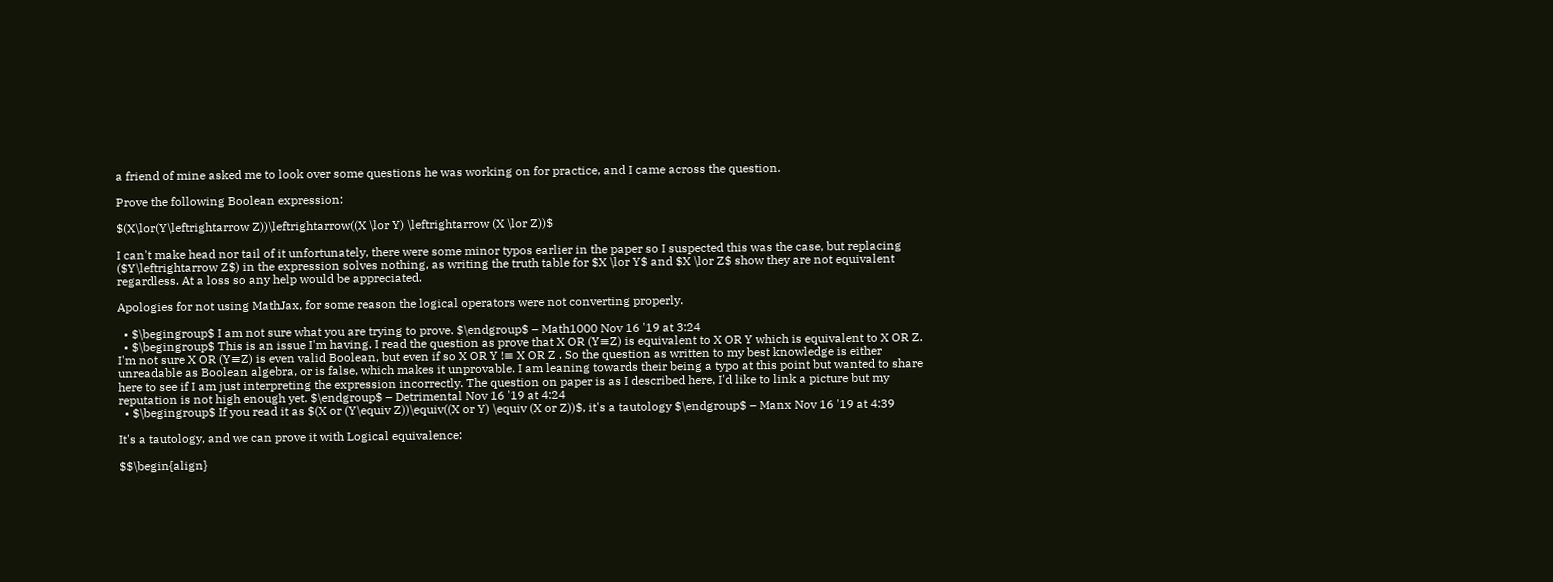a friend of mine asked me to look over some questions he was working on for practice, and I came across the question.

Prove the following Boolean expression:

$(X\lor(Y\leftrightarrow Z))\leftrightarrow((X \lor Y) \leftrightarrow (X \lor Z))$

I can't make head nor tail of it unfortunately, there were some minor typos earlier in the paper so I suspected this was the case, but replacing ($Y\leftrightarrow Z$) in the expression solves nothing, as writing the truth table for $X \lor Y$ and $X \lor Z$ show they are not equivalent regardless. At a loss so any help would be appreciated.

Apologies for not using MathJax, for some reason the logical operators were not converting properly.

  • $\begingroup$ I am not sure what you are trying to prove. $\endgroup$ – Math1000 Nov 16 '19 at 3:24
  • $\begingroup$ This is an issue I'm having. I read the question as prove that X OR (Y≡Z) is equivalent to X OR Y which is equivalent to X OR Z. I'm not sure X OR (Y≡Z) is even valid Boolean, but even if so X OR Y !≡ X OR Z . So the question as written to my best knowledge is either unreadable as Boolean algebra, or is false, which makes it unprovable. I am leaning towards their being a typo at this point but wanted to share here to see if I am just interpreting the expression incorrectly. The question on paper is as I described here, I'd like to link a picture but my reputation is not high enough yet. $\endgroup$ – Detrimental Nov 16 '19 at 4:24
  • $\begingroup$ If you read it as $(X or (Y\equiv Z))\equiv((X or Y) \equiv (X or Z))$, it's a tautology $\endgroup$ – Manx Nov 16 '19 at 4:39

It's a tautology, and we can prove it with Logical equivalence:

$$\begin{align}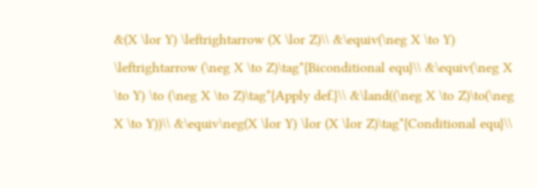&(X \lor Y) \leftrightarrow (X \lor Z)\\ &\equiv(\neg X \to Y) \leftrightarrow (\neg X \to Z)\tag*{Biconditional equ}\\ &\equiv(\neg X \to Y) \to (\neg X \to Z)\tag*{Apply def.}\\ &\land((\neg X \to Z)\to(\neg X \to Y))\\ &\equiv\neg(X \lor Y) \lor (X \lor Z)\tag*{Conditional equ}\\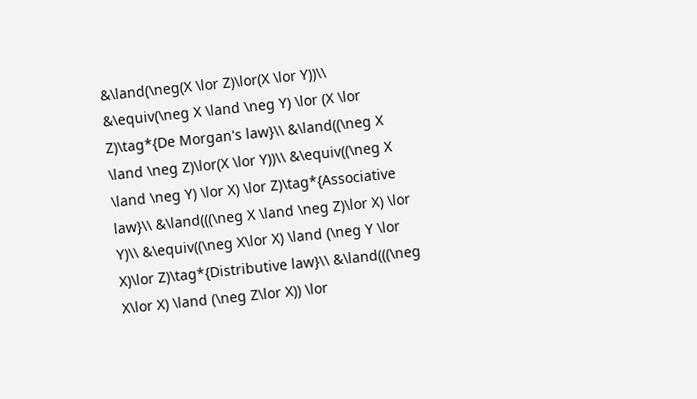&\land(\neg(X \lor Z)\lor(X \lor Y))\\ &\equiv(\neg X \land \neg Y) \lor (X \lor Z)\tag*{De Morgan's law}\\ &\land((\neg X \land \neg Z)\lor(X \lor Y))\\ &\equiv((\neg X \land \neg Y) \lor X) \lor Z)\tag*{Associative law}\\ &\land(((\neg X \land \neg Z)\lor X) \lor Y)\\ &\equiv((\neg X\lor X) \land (\neg Y \lor X)\lor Z)\tag*{Distributive law}\\ &\land(((\neg X\lor X) \land (\neg Z\lor X)) \lor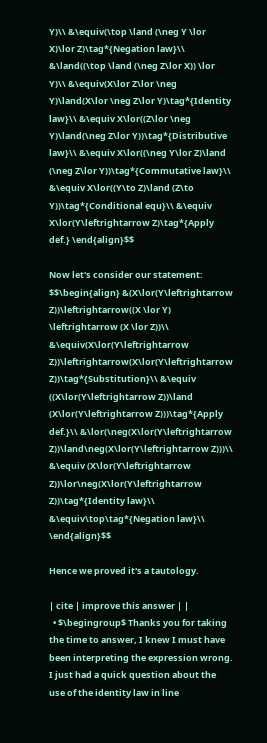Y)\\ &\equiv(\top \land (\neg Y \lor X)\lor Z)\tag*{Negation law}\\ &\land((\top \land (\neg Z\lor X)) \lor Y)\\ &\equiv(X\lor Z\lor \neg Y)\land(X\lor \neg Z\lor Y)\tag*{Identity law}\\ &\equiv X\lor((Z\lor \neg Y)\land(\neg Z\lor Y))\tag*{Distributive law}\\ &\equiv X\lor((\neg Y\lor Z)\land (\neg Z\lor Y))\tag*{Commutative law}\\ &\equiv X\lor((Y\to Z)\land (Z\to Y))\tag*{Conditional equ}\\ &\equiv X\lor(Y\leftrightarrow Z)\tag*{Apply def.} \end{align}$$

Now let's consider our statement: $$\begin{align} &(X\lor(Y\leftrightarrow Z))\leftrightarrow((X \lor Y) \leftrightarrow (X \lor Z))\\ &\equiv(X\lor(Y\leftrightarrow Z))\leftrightarrow(X\lor(Y\leftrightarrow Z))\tag*{Substitution}\\ &\equiv ((X\lor(Y\leftrightarrow Z))\land (X\lor(Y\leftrightarrow Z)))\tag*{Apply def.}\\ &\lor(\neg(X\lor(Y\leftrightarrow Z))\land\neg(X\lor(Y\leftrightarrow Z)))\\ &\equiv (X\lor(Y\leftrightarrow Z))\lor\neg(X\lor(Y\leftrightarrow Z))\tag*{Identity law}\\ &\equiv\top\tag*{Negation law}\\ \end{align}$$

Hence we proved it's a tautology.

| cite | improve this answer | |
  • $\begingroup$ Thanks you for taking the time to answer, I knew I must have been interpreting the expression wrong. I just had a quick question about the use of the identity law in line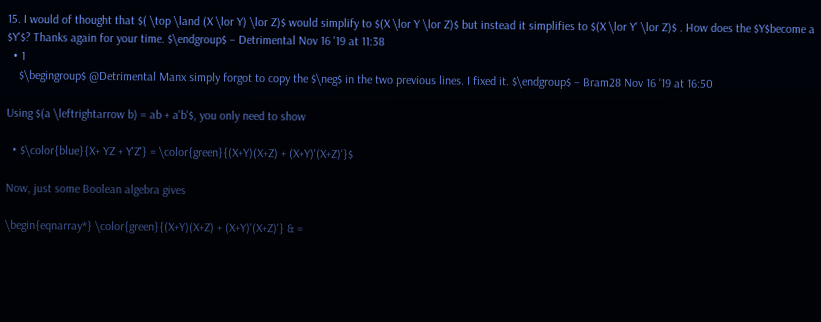15. I would of thought that $( \top \land (X \lor Y) \lor Z)$ would simplify to $(X \lor Y \lor Z)$ but instead it simplifies to $(X \lor Y' \lor Z)$ . How does the $Y$become a $Y'$? Thanks again for your time. $\endgroup$ – Detrimental Nov 16 '19 at 11:38
  • 1
    $\begingroup$ @Detrimental Manx simply forgot to copy the $\neg$ in the two previous lines. I fixed it. $\endgroup$ – Bram28 Nov 16 '19 at 16:50

Using $(a \leftrightarrow b) = ab + a'b'$, you only need to show

  • $\color{blue}{X+ YZ + Y'Z'} = \color{green}{(X+Y)(X+Z) + (X+Y)'(X+Z)'}$

Now, just some Boolean algebra gives

\begin{eqnarray*} \color{green}{(X+Y)(X+Z) + (X+Y)'(X+Z)'} & =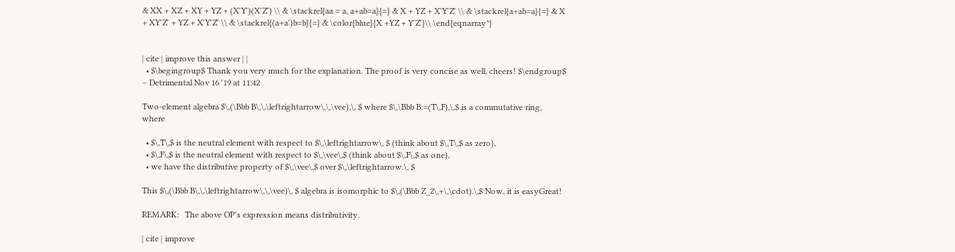& XX + XZ + XY + YZ + (X'Y')(X'Z') \\ & \stackrel{aa = a, a+ab=a}{=} & X + YZ + X'Y'Z' \\ & \stackrel{a+ab=a}{=} & X + XY'Z' + YZ + X'Y'Z' \\ & \stackrel{(a+a')b=b}{=} & \color{blue}{X +YZ + Y'Z'}\\ \end{eqnarray*}


| cite | improve this answer | |
  • $\begingroup$ Thank you very much for the explanation. The proof is very concise as well, cheers! $\endgroup$ – Detrimental Nov 16 '19 at 11:42

Two-element algebra $\,(\Bbb B\,\,\leftrightarrow\,\,\vee),\, $ where $\,\Bbb B:=(T\,F),\,$ is a commutative ring, where

  • $\,T\,$ is the neutral element with respect to $\,\leftrightarrow\, $ (think about $\,T\,$ as zero),
  • $\,F\,$ is the neutral element with respect to $\,\vee\,$ (think about $\,F\,$ as one),
  • we have the distributive property of $\,\vee\,$ over $\,\leftrightarrow.\, $

This $\,(\Bbb B\,\,\leftrightarrow\,\,\vee)\, $ algebra is isomorphic to $\,(\Bbb Z_2\,+\,\cdot).\,$ Now, it is easyGreat!

REMARK:   The above OP's expression means distributivity.

| cite | improve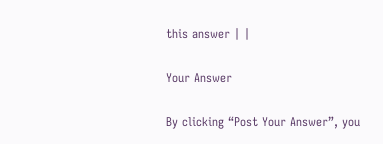this answer | |

Your Answer

By clicking “Post Your Answer”, you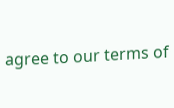agree to our terms of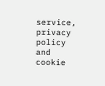service, privacy policy and cookie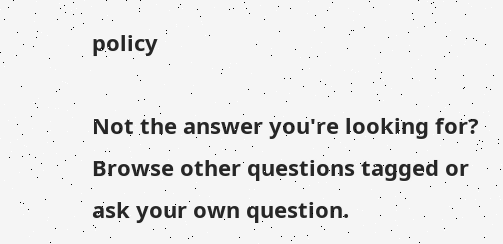policy

Not the answer you're looking for? Browse other questions tagged or ask your own question.